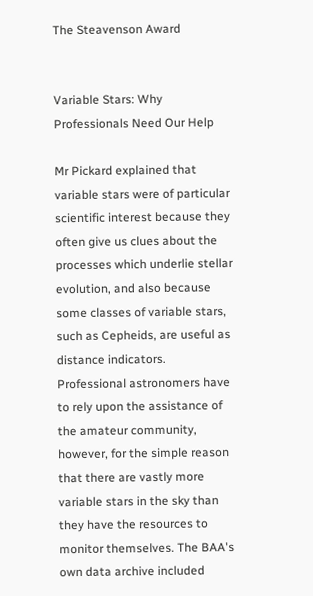The Steavenson Award


Variable Stars: Why Professionals Need Our Help

Mr Pickard explained that variable stars were of particular scientific interest because they often give us clues about the processes which underlie stellar evolution, and also because some classes of variable stars, such as Cepheids, are useful as distance indicators. Professional astronomers have to rely upon the assistance of the amateur community, however, for the simple reason that there are vastly more variable stars in the sky than they have the resources to monitor themselves. The BAA's own data archive included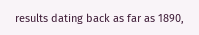results dating back as far as 1890,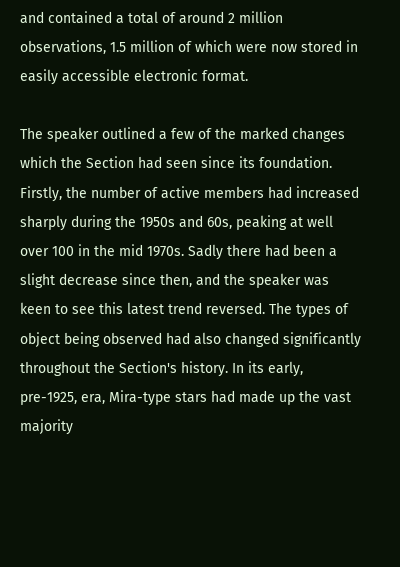and contained a total of around 2 million observations, 1.5 million of which were now stored in easily accessible electronic format.

The speaker outlined a few of the marked changes which the Section had seen since its foundation. Firstly, the number of active members had increased sharply during the 1950s and 60s, peaking at well over 100 in the mid 1970s. Sadly there had been a slight decrease since then, and the speaker was keen to see this latest trend reversed. The types of object being observed had also changed significantly throughout the Section's history. In its early, pre-1925, era, Mira-type stars had made up the vast majority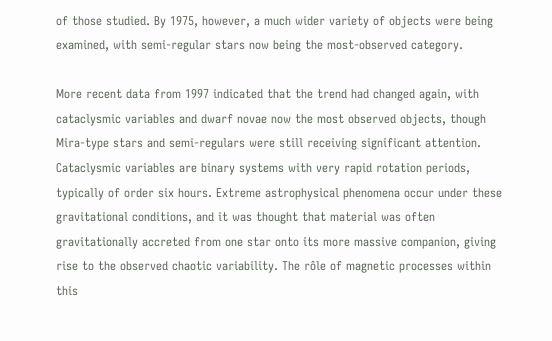of those studied. By 1975, however, a much wider variety of objects were being examined, with semi-regular stars now being the most-observed category.

More recent data from 1997 indicated that the trend had changed again, with cataclysmic variables and dwarf novae now the most observed objects, though Mira-type stars and semi-regulars were still receiving significant attention. Cataclysmic variables are binary systems with very rapid rotation periods, typically of order six hours. Extreme astrophysical phenomena occur under these gravitational conditions, and it was thought that material was often gravitationally accreted from one star onto its more massive companion, giving rise to the observed chaotic variability. The rôle of magnetic processes within this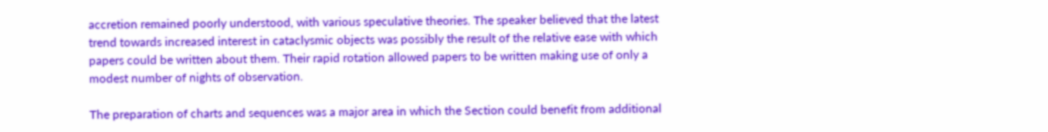accretion remained poorly understood, with various speculative theories. The speaker believed that the latest trend towards increased interest in cataclysmic objects was possibly the result of the relative ease with which papers could be written about them. Their rapid rotation allowed papers to be written making use of only a modest number of nights of observation.

The preparation of charts and sequences was a major area in which the Section could benefit from additional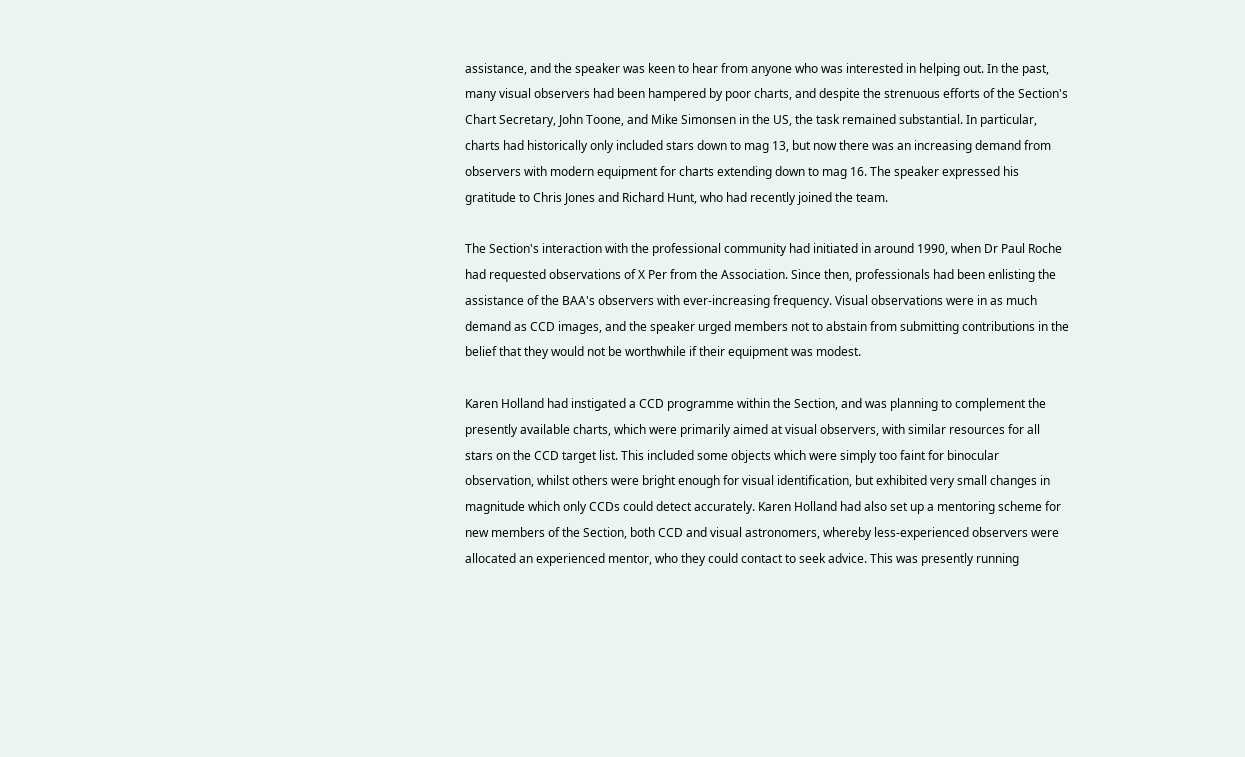assistance, and the speaker was keen to hear from anyone who was interested in helping out. In the past, many visual observers had been hampered by poor charts, and despite the strenuous efforts of the Section's Chart Secretary, John Toone, and Mike Simonsen in the US, the task remained substantial. In particular, charts had historically only included stars down to mag 13, but now there was an increasing demand from observers with modern equipment for charts extending down to mag 16. The speaker expressed his gratitude to Chris Jones and Richard Hunt, who had recently joined the team.

The Section's interaction with the professional community had initiated in around 1990, when Dr Paul Roche had requested observations of X Per from the Association. Since then, professionals had been enlisting the assistance of the BAA's observers with ever-increasing frequency. Visual observations were in as much demand as CCD images, and the speaker urged members not to abstain from submitting contributions in the belief that they would not be worthwhile if their equipment was modest.

Karen Holland had instigated a CCD programme within the Section, and was planning to complement the presently available charts, which were primarily aimed at visual observers, with similar resources for all stars on the CCD target list. This included some objects which were simply too faint for binocular observation, whilst others were bright enough for visual identification, but exhibited very small changes in magnitude which only CCDs could detect accurately. Karen Holland had also set up a mentoring scheme for new members of the Section, both CCD and visual astronomers, whereby less-experienced observers were allocated an experienced mentor, who they could contact to seek advice. This was presently running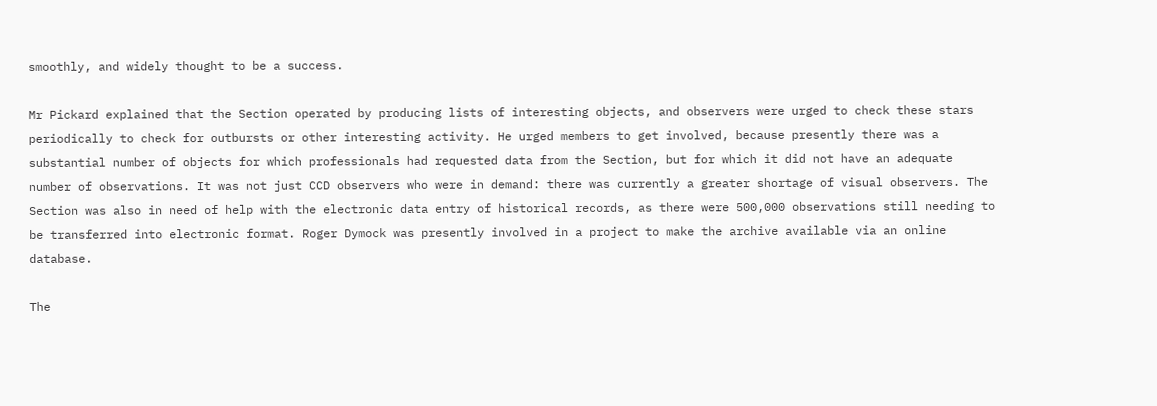smoothly, and widely thought to be a success.

Mr Pickard explained that the Section operated by producing lists of interesting objects, and observers were urged to check these stars periodically to check for outbursts or other interesting activity. He urged members to get involved, because presently there was a substantial number of objects for which professionals had requested data from the Section, but for which it did not have an adequate number of observations. It was not just CCD observers who were in demand: there was currently a greater shortage of visual observers. The Section was also in need of help with the electronic data entry of historical records, as there were 500,000 observations still needing to be transferred into electronic format. Roger Dymock was presently involved in a project to make the archive available via an online database.

The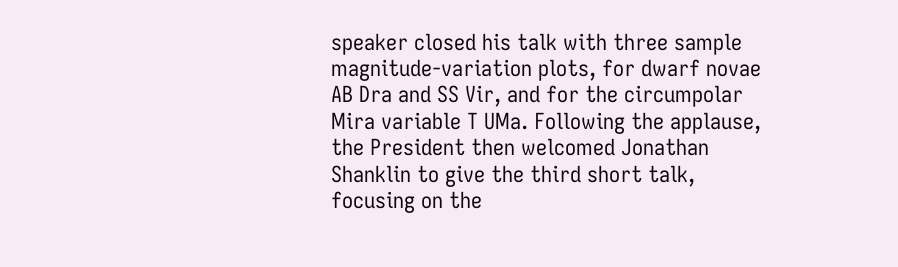speaker closed his talk with three sample magnitude-variation plots, for dwarf novae AB Dra and SS Vir, and for the circumpolar Mira variable T UMa. Following the applause, the President then welcomed Jonathan Shanklin to give the third short talk, focusing on the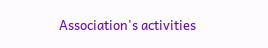Association's activities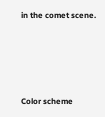in the comet scene.






Color scheme